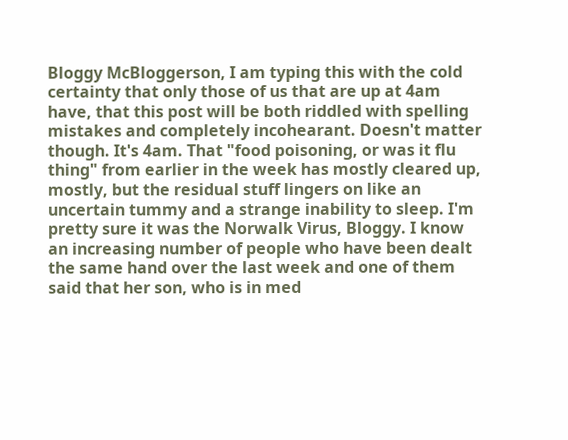Bloggy McBloggerson, I am typing this with the cold certainty that only those of us that are up at 4am have, that this post will be both riddled with spelling mistakes and completely incohearant. Doesn't matter though. It's 4am. That "food poisoning, or was it flu thing" from earlier in the week has mostly cleared up, mostly, but the residual stuff lingers on like an uncertain tummy and a strange inability to sleep. I'm pretty sure it was the Norwalk Virus, Bloggy. I know an increasing number of people who have been dealt the same hand over the last week and one of them said that her son, who is in med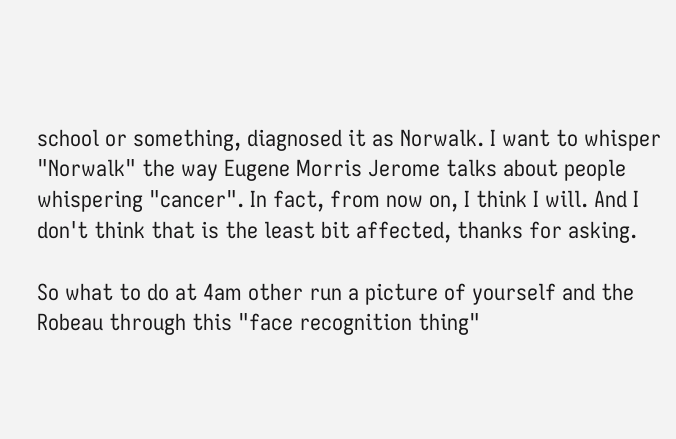school or something, diagnosed it as Norwalk. I want to whisper "Norwalk" the way Eugene Morris Jerome talks about people whispering "cancer". In fact, from now on, I think I will. And I don't think that is the least bit affected, thanks for asking.

So what to do at 4am other run a picture of yourself and the Robeau through this "face recognition thing"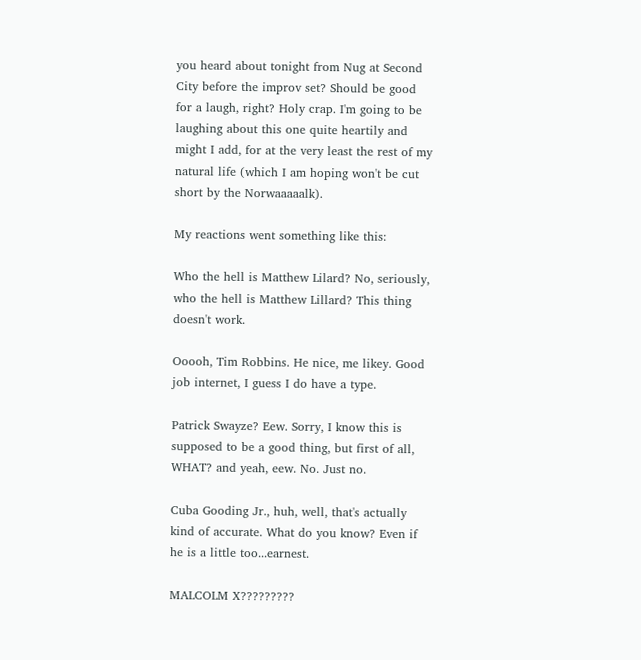you heard about tonight from Nug at Second City before the improv set? Should be good for a laugh, right? Holy crap. I'm going to be laughing about this one quite heartily and might I add, for at the very least the rest of my natural life (which I am hoping won't be cut short by the Norwaaaaalk).

My reactions went something like this:

Who the hell is Matthew Lilard? No, seriously, who the hell is Matthew Lillard? This thing doesn't work.

Ooooh, Tim Robbins. He nice, me likey. Good job internet, I guess I do have a type.

Patrick Swayze? Eew. Sorry, I know this is supposed to be a good thing, but first of all, WHAT? and yeah, eew. No. Just no.

Cuba Gooding Jr., huh, well, that's actually kind of accurate. What do you know? Even if he is a little too...earnest.

MALCOLM X?????????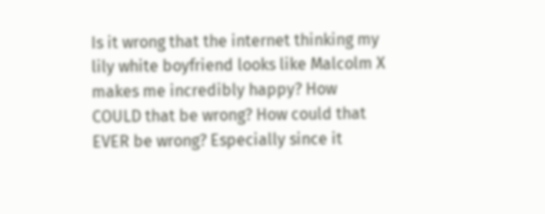Is it wrong that the internet thinking my lily white boyfriend looks like Malcolm X makes me incredibly happy? How COULD that be wrong? How could that EVER be wrong? Especially since it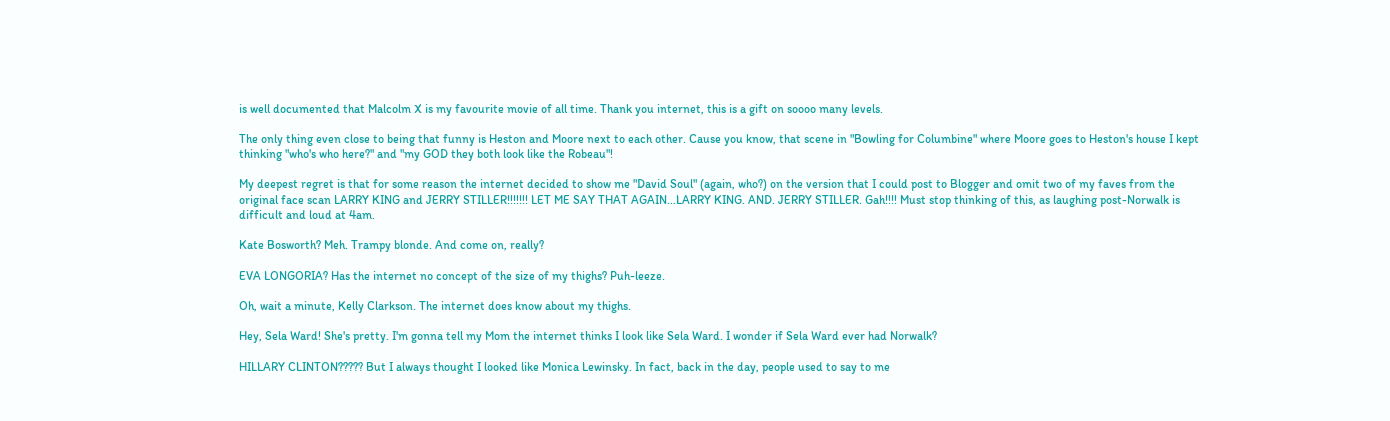is well documented that Malcolm X is my favourite movie of all time. Thank you internet, this is a gift on soooo many levels.

The only thing even close to being that funny is Heston and Moore next to each other. Cause you know, that scene in "Bowling for Columbine" where Moore goes to Heston's house I kept thinking "who's who here?" and "my GOD they both look like the Robeau"!

My deepest regret is that for some reason the internet decided to show me "David Soul" (again, who?) on the version that I could post to Blogger and omit two of my faves from the original face scan LARRY KING and JERRY STILLER!!!!!!! LET ME SAY THAT AGAIN...LARRY KING. AND. JERRY STILLER. Gah!!!! Must stop thinking of this, as laughing post-Norwalk is difficult and loud at 4am.

Kate Bosworth? Meh. Trampy blonde. And come on, really?

EVA LONGORIA? Has the internet no concept of the size of my thighs? Puh-leeze.

Oh, wait a minute, Kelly Clarkson. The internet does know about my thighs.

Hey, Sela Ward! She's pretty. I'm gonna tell my Mom the internet thinks I look like Sela Ward. I wonder if Sela Ward ever had Norwalk?

HILLARY CLINTON????? But I always thought I looked like Monica Lewinsky. In fact, back in the day, people used to say to me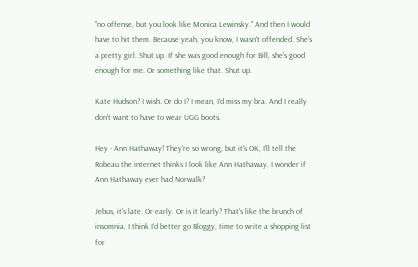"no offense, but you look like Monica Lewinsky." And then I would have to hit them. Because yeah, you know, I wasn't offended. She's a pretty girl. Shut up. If she was good enough for Bill, she's good enough for me. Or something like that. Shut up.

Kate Hudson? I wish. Or do I? I mean, I'd miss my bra. And I really don't want to have to wear UGG boots.

Hey - Ann Hathaway! They're so wrong, but it's OK, I'll tell the Robeau the internet thinks I look like Ann Hathaway. I wonder if Ann Hathaway ever had Norwalk?

Jebus, it's late. Or early. Or is it learly? That's like the brunch of insomnia. I think I'd better go Bloggy, time to write a shopping list for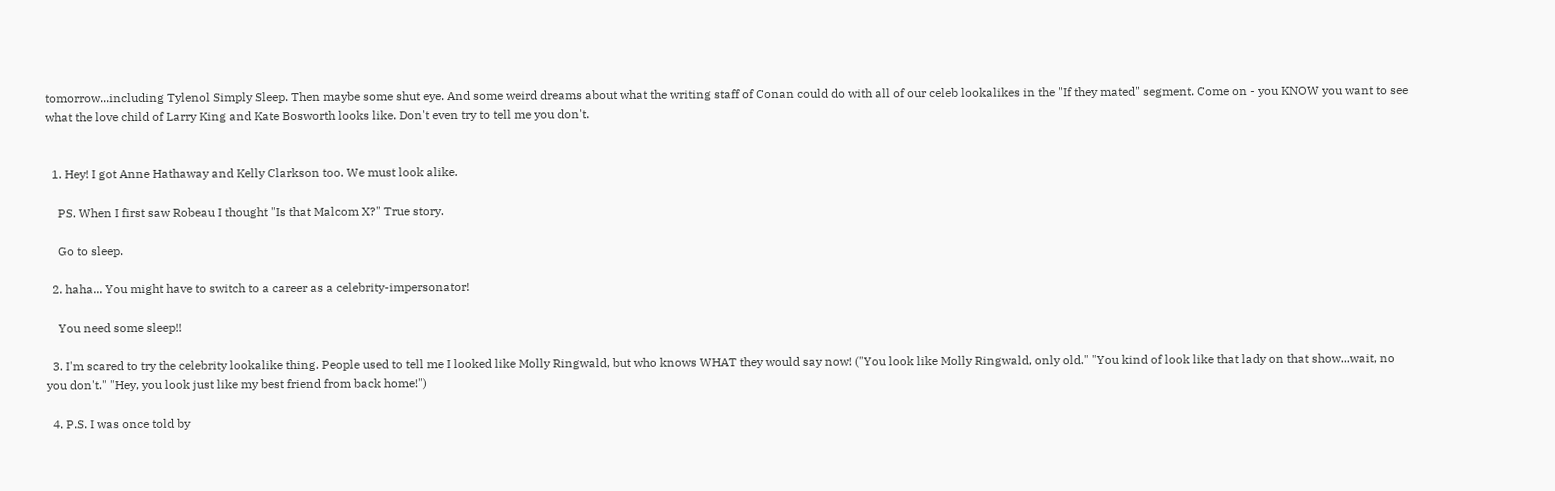tomorrow...including Tylenol Simply Sleep. Then maybe some shut eye. And some weird dreams about what the writing staff of Conan could do with all of our celeb lookalikes in the "If they mated" segment. Come on - you KNOW you want to see what the love child of Larry King and Kate Bosworth looks like. Don't even try to tell me you don't.


  1. Hey! I got Anne Hathaway and Kelly Clarkson too. We must look alike.

    PS. When I first saw Robeau I thought "Is that Malcom X?" True story.

    Go to sleep.

  2. haha... You might have to switch to a career as a celebrity-impersonator!

    You need some sleep!!

  3. I'm scared to try the celebrity lookalike thing. People used to tell me I looked like Molly Ringwald, but who knows WHAT they would say now! ("You look like Molly Ringwald, only old." "You kind of look like that lady on that show...wait, no you don't." "Hey, you look just like my best friend from back home!")

  4. P.S. I was once told by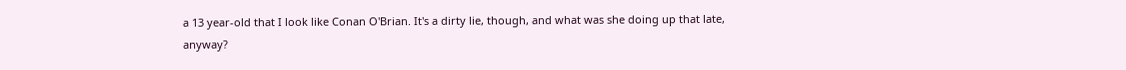a 13 year-old that I look like Conan O'Brian. It's a dirty lie, though, and what was she doing up that late, anyway?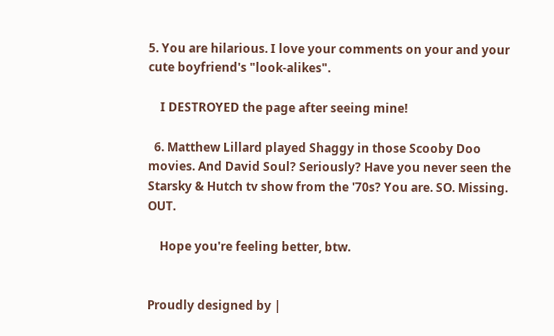5. You are hilarious. I love your comments on your and your cute boyfriend's "look-alikes".

    I DESTROYED the page after seeing mine!

  6. Matthew Lillard played Shaggy in those Scooby Doo movies. And David Soul? Seriously? Have you never seen the Starsky & Hutch tv show from the '70s? You are. SO. Missing. OUT.

    Hope you're feeling better, btw.


Proudly designed by |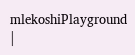mlekoshiPlayground |